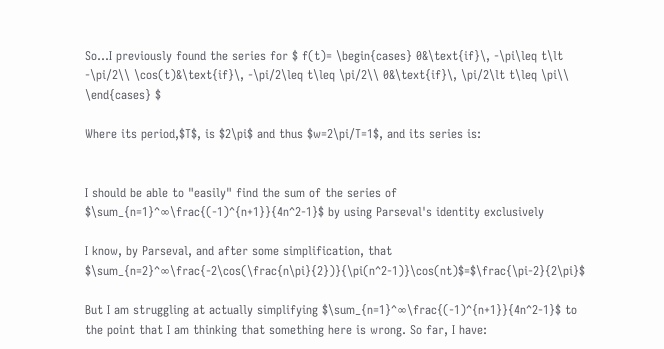So...I previously found the series for $ f(t)= \begin{cases} 0&\text{if}\, -\pi\leq t\lt -\pi/2\\ \cos(t)&\text{if}\, -\pi/2\leq t\leq \pi/2\\ 0&\text{if}\, \pi/2\lt t\leq \pi\\ \end{cases} $

Where its period,$T$, is $2\pi$ and thus $w=2\pi/T=1$, and its series is:


I should be able to "easily" find the sum of the series of $\sum_{n=1}^∞\frac{(-1)^{n+1}}{4n^2-1}$ by using Parseval's identity exclusively

I know, by Parseval, and after some simplification, that $\sum_{n=2}^∞\frac{-2\cos(\frac{n\pi}{2})}{\pi(n^2-1)}\cos(nt)$=$\frac{\pi-2}{2\pi}$

But I am struggling at actually simplifying $\sum_{n=1}^∞\frac{(-1)^{n+1}}{4n^2-1}$ to the point that I am thinking that something here is wrong. So far, I have: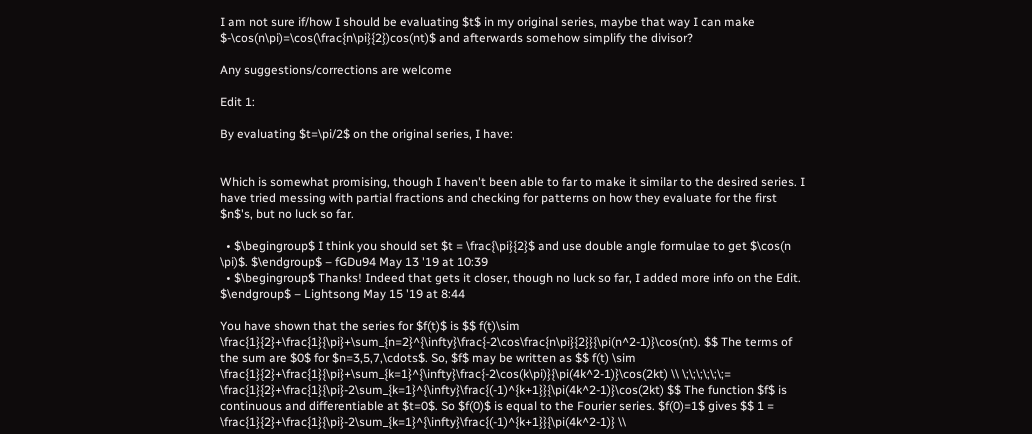I am not sure if/how I should be evaluating $t$ in my original series, maybe that way I can make $-\cos(n\pi)=\cos(\frac{n\pi}{2})cos(nt)$ and afterwards somehow simplify the divisor?

Any suggestions/corrections are welcome

Edit 1:

By evaluating $t=\pi/2$ on the original series, I have:


Which is somewhat promising, though I haven't been able to far to make it similar to the desired series. I have tried messing with partial fractions and checking for patterns on how they evaluate for the first $n$'s, but no luck so far.

  • $\begingroup$ I think you should set $t = \frac{\pi}{2}$ and use double angle formulae to get $\cos(n \pi)$. $\endgroup$ – fGDu94 May 13 '19 at 10:39
  • $\begingroup$ Thanks! Indeed that gets it closer, though no luck so far, I added more info on the Edit. $\endgroup$ – Lightsong May 15 '19 at 8:44

You have shown that the series for $f(t)$ is $$ f(t)\sim \frac{1}{2}+\frac{1}{\pi}+\sum_{n=2}^{\infty}\frac{-2\cos\frac{n\pi}{2}}{\pi(n^2-1)}\cos(nt). $$ The terms of the sum are $0$ for $n=3,5,7,\cdots$. So, $f$ may be written as $$ f(t) \sim \frac{1}{2}+\frac{1}{\pi}+\sum_{k=1}^{\infty}\frac{-2\cos(k\pi)}{\pi(4k^2-1)}\cos(2kt) \\ \;\;\;\;\;\;= \frac{1}{2}+\frac{1}{\pi}-2\sum_{k=1}^{\infty}\frac{(-1)^{k+1}}{\pi(4k^2-1)}\cos(2kt) $$ The function $f$ is continuous and differentiable at $t=0$. So $f(0)$ is equal to the Fourier series. $f(0)=1$ gives $$ 1 = \frac{1}{2}+\frac{1}{\pi}-2\sum_{k=1}^{\infty}\frac{(-1)^{k+1}}{\pi(4k^2-1)} \\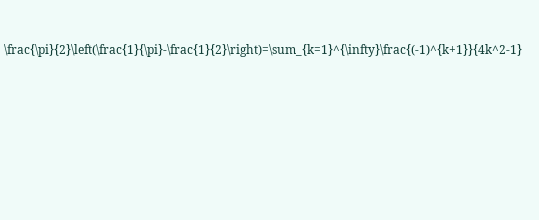\frac{\pi}{2}\left(\frac{1}{\pi}-\frac{1}{2}\right)=\sum_{k=1}^{\infty}\frac{(-1)^{k+1}}{4k^2-1}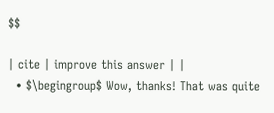$$

| cite | improve this answer | |
  • $\begingroup$ Wow, thanks! That was quite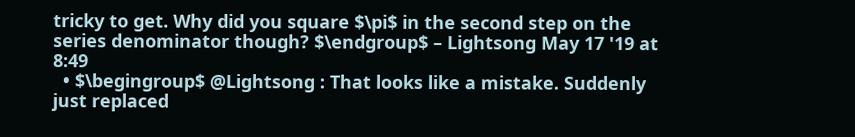tricky to get. Why did you square $\pi$ in the second step on the series denominator though? $\endgroup$ – Lightsong May 17 '19 at 8:49
  • $\begingroup$ @Lightsong : That looks like a mistake. Suddenly just replaced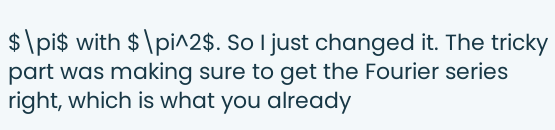$\pi$ with $\pi^2$. So I just changed it. The tricky part was making sure to get the Fourier series right, which is what you already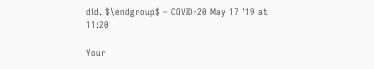did. $\endgroup$ – COVID-20 May 17 '19 at 11:20

Your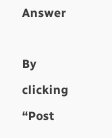Answer

By clicking “Post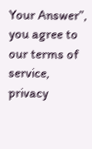Your Answer”, you agree to our terms of service, privacy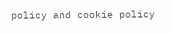policy and cookie policy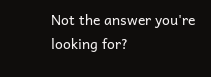Not the answer you're looking for?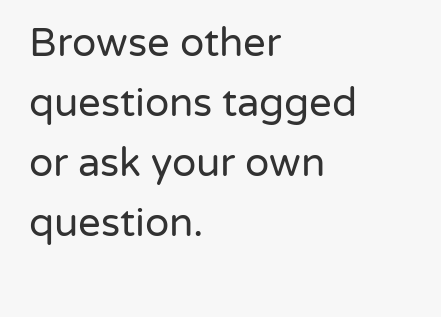Browse other questions tagged or ask your own question.